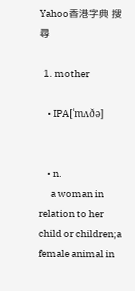Yahoo香港字典 搜尋

  1. mother

    • IPA[ˈmʌðə]


    • n.
      a woman in relation to her child or children;a female animal in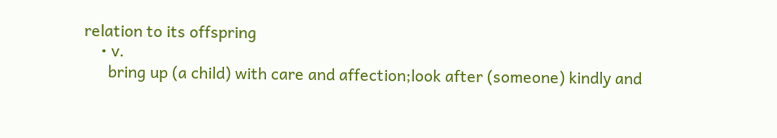relation to its offspring
    • v.
      bring up (a child) with care and affection;look after (someone) kindly and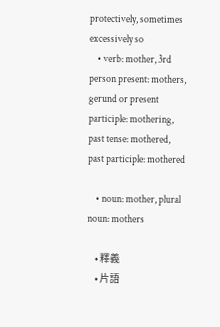protectively, sometimes excessively so
    • verb: mother, 3rd person present: mothers, gerund or present participle: mothering, past tense: mothered, past participle: mothered

    • noun: mother, plural noun: mothers

    • 釋義
    • 片語